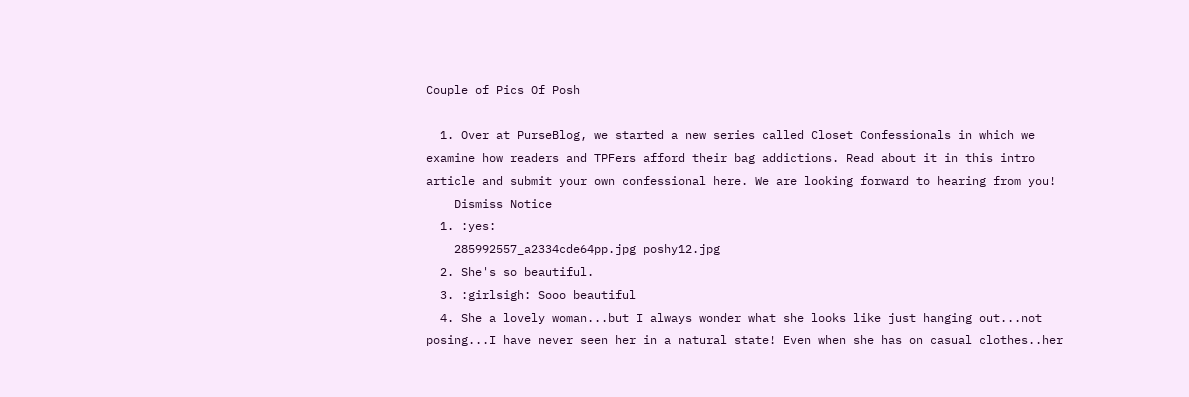Couple of Pics Of Posh

  1. Over at PurseBlog, we started a new series called Closet Confessionals in which we examine how readers and TPFers afford their bag addictions. Read about it in this intro article and submit your own confessional here. We are looking forward to hearing from you!
    Dismiss Notice
  1. :yes:
    285992557_a2334cde64pp.jpg poshy12.jpg
  2. She's so beautiful.
  3. :girlsigh: Sooo beautiful
  4. She a lovely woman...but I always wonder what she looks like just hanging out...not posing...I have never seen her in a natural state! Even when she has on casual clothes..her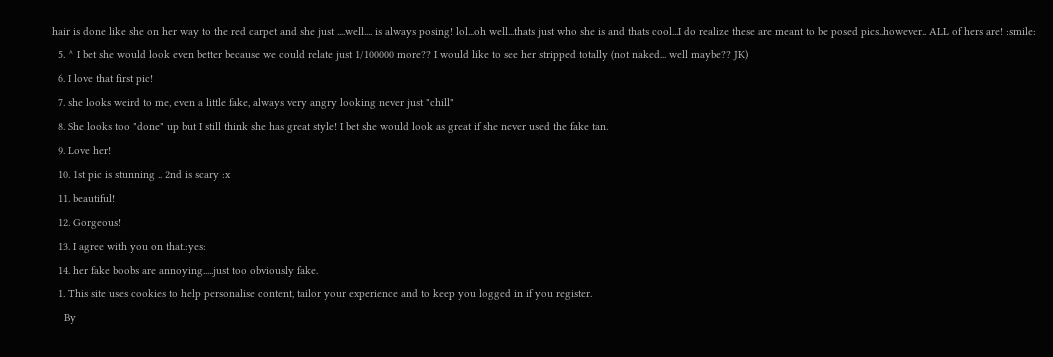hair is done like she on her way to the red carpet and she just ....well.... is always posing! lol...oh well...thats just who she is and thats cool...I do realize these are meant to be posed pics..however.. ALL of hers are! :smile:
  5. ^ I bet she would look even better because we could relate just 1/100000 more?? I would like to see her stripped totally (not naked... well maybe?? JK)
  6. I love that first pic!
  7. she looks weird to me, even a little fake, always very angry looking never just "chill"
  8. She looks too "done" up but I still think she has great style! I bet she would look as great if she never used the fake tan.
  9. Love her!
  10. 1st pic is stunning .. 2nd is scary :x
  11. beautiful!
  12. Gorgeous!
  13. I agree with you on that.:yes:
  14. her fake boobs are annoying.....just too obviously fake.
  1. This site uses cookies to help personalise content, tailor your experience and to keep you logged in if you register.
    By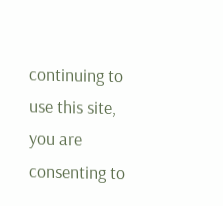continuing to use this site, you are consenting to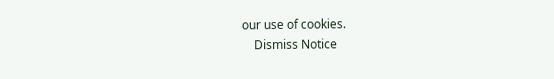our use of cookies.
    Dismiss Notice